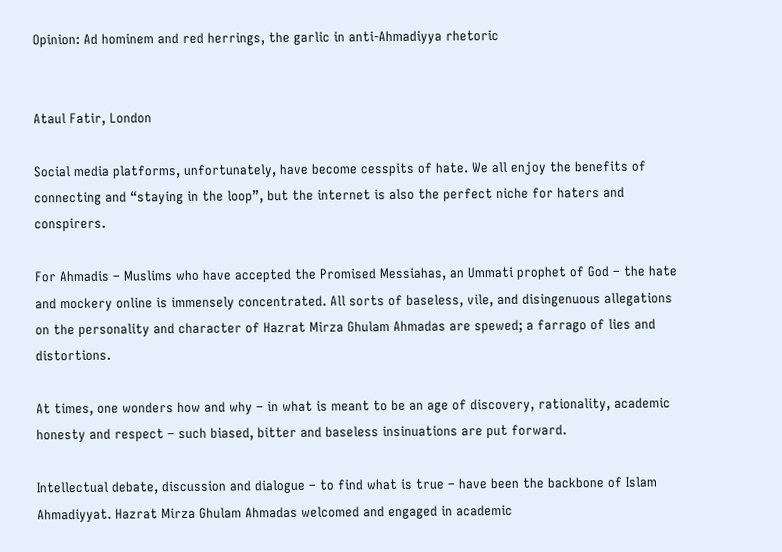Opinion: Ad hominem and red herrings, the garlic in anti-Ahmadiyya rhetoric


Ataul Fatir, London

Social media platforms, unfortunately, have become cesspits of hate. We all enjoy the benefits of connecting and “staying in the loop”, but the internet is also the perfect niche for haters and conspirers.

For Ahmadis – Muslims who have accepted the Promised Messiahas, an Ummati prophet of God – the hate and mockery online is immensely concentrated. All sorts of baseless, vile, and disingenuous allegations on the personality and character of Hazrat Mirza Ghulam Ahmadas are spewed; a farrago of lies and distortions.

At times, one wonders how and why – in what is meant to be an age of discovery, rationality, academic honesty and respect – such biased, bitter and baseless insinuations are put forward.

Intellectual debate, discussion and dialogue – to find what is true – have been the backbone of Islam Ahmadiyyat. Hazrat Mirza Ghulam Ahmadas welcomed and engaged in academic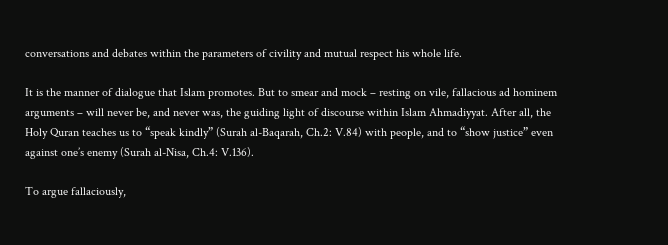conversations and debates within the parameters of civility and mutual respect his whole life.

It is the manner of dialogue that Islam promotes. But to smear and mock – resting on vile, fallacious ad hominem arguments – will never be, and never was, the guiding light of discourse within Islam Ahmadiyyat. After all, the Holy Quran teaches us to “speak kindly” (Surah al-Baqarah, Ch.2: V.84) with people, and to “show justice” even against one’s enemy (Surah al-Nisa, Ch.4: V.136).

To argue fallaciously,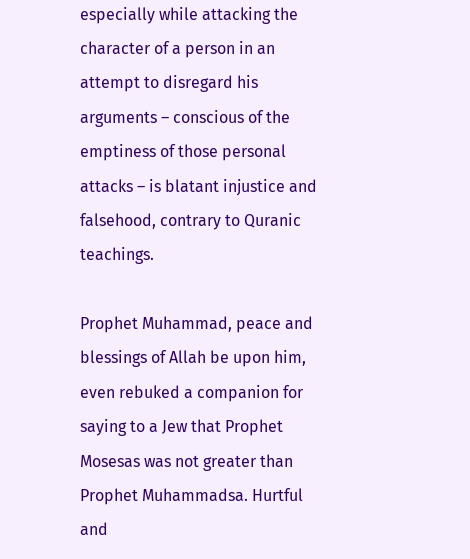especially while attacking the character of a person in an attempt to disregard his arguments – conscious of the emptiness of those personal attacks – is blatant injustice and falsehood, contrary to Quranic teachings.

Prophet Muhammad, peace and blessings of Allah be upon him, even rebuked a companion for saying to a Jew that Prophet Mosesas was not greater than Prophet Muhammadsa. Hurtful and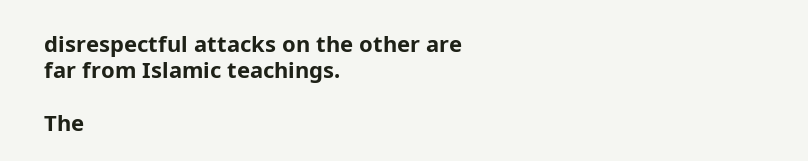disrespectful attacks on the other are far from Islamic teachings.

The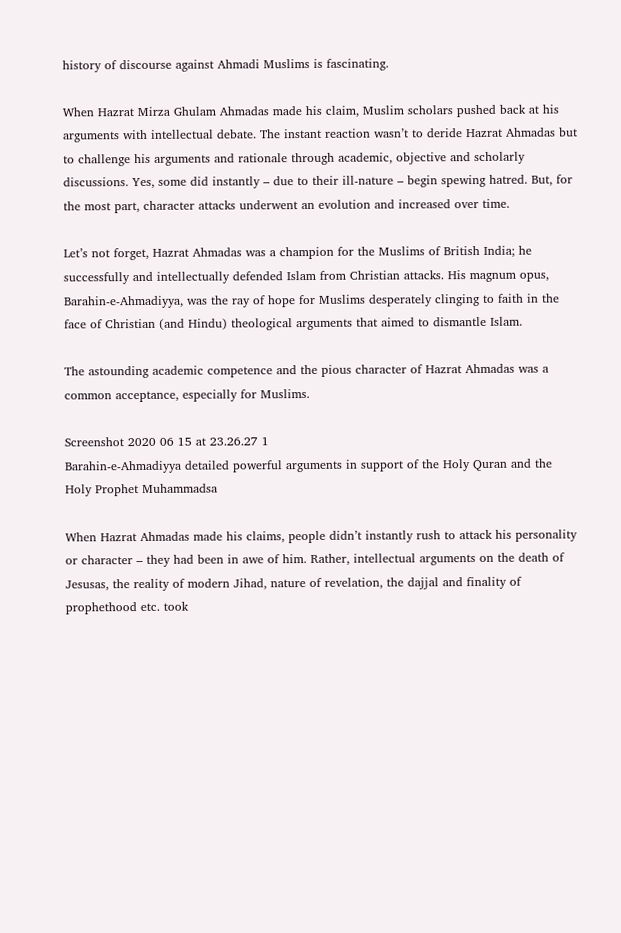history of discourse against Ahmadi Muslims is fascinating.

When Hazrat Mirza Ghulam Ahmadas made his claim, Muslim scholars pushed back at his arguments with intellectual debate. The instant reaction wasn’t to deride Hazrat Ahmadas but to challenge his arguments and rationale through academic, objective and scholarly discussions. Yes, some did instantly – due to their ill-nature – begin spewing hatred. But, for the most part, character attacks underwent an evolution and increased over time.

Let’s not forget, Hazrat Ahmadas was a champion for the Muslims of British India; he successfully and intellectually defended Islam from Christian attacks. His magnum opus, Barahin-e-Ahmadiyya, was the ray of hope for Muslims desperately clinging to faith in the face of Christian (and Hindu) theological arguments that aimed to dismantle Islam.

The astounding academic competence and the pious character of Hazrat Ahmadas was a common acceptance, especially for Muslims.

Screenshot 2020 06 15 at 23.26.27 1
Barahin-e-Ahmadiyya detailed powerful arguments in support of the Holy Quran and the Holy Prophet Muhammadsa

When Hazrat Ahmadas made his claims, people didn’t instantly rush to attack his personality or character – they had been in awe of him. Rather, intellectual arguments on the death of Jesusas, the reality of modern Jihad, nature of revelation, the dajjal and finality of prophethood etc. took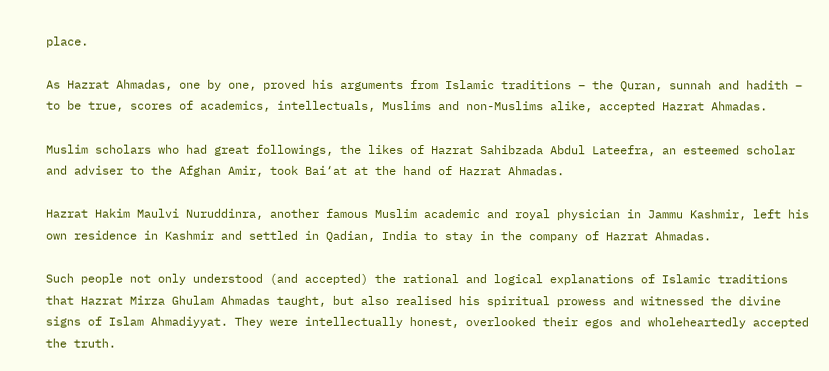place.

As Hazrat Ahmadas, one by one, proved his arguments from Islamic traditions – the Quran, sunnah and hadith – to be true, scores of academics, intellectuals, Muslims and non-Muslims alike, accepted Hazrat Ahmadas.

Muslim scholars who had great followings, the likes of Hazrat Sahibzada Abdul Lateefra, an esteemed scholar and adviser to the Afghan Amir, took Bai‘at at the hand of Hazrat Ahmadas.

Hazrat Hakim Maulvi Nuruddinra, another famous Muslim academic and royal physician in Jammu Kashmir, left his own residence in Kashmir and settled in Qadian, India to stay in the company of Hazrat Ahmadas.

Such people not only understood (and accepted) the rational and logical explanations of Islamic traditions that Hazrat Mirza Ghulam Ahmadas taught, but also realised his spiritual prowess and witnessed the divine signs of Islam Ahmadiyyat. They were intellectually honest, overlooked their egos and wholeheartedly accepted the truth.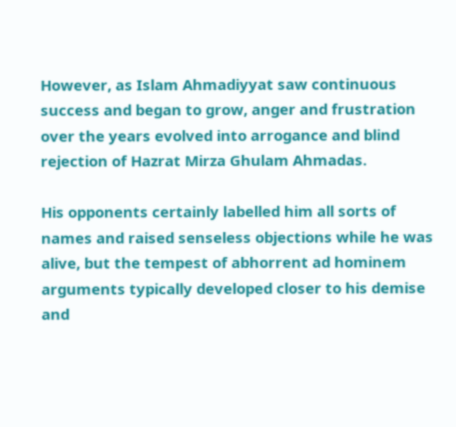However, as Islam Ahmadiyyat saw continuous success and began to grow, anger and frustration over the years evolved into arrogance and blind rejection of Hazrat Mirza Ghulam Ahmadas.

His opponents certainly labelled him all sorts of names and raised senseless objections while he was alive, but the tempest of abhorrent ad hominem arguments typically developed closer to his demise and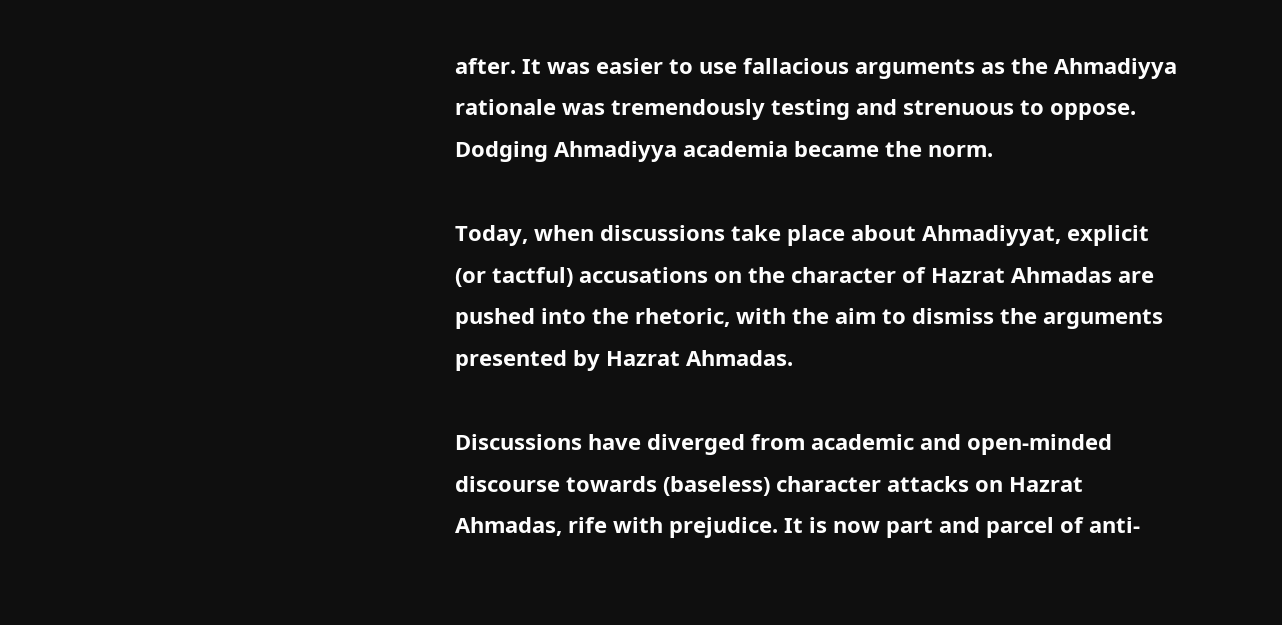after. It was easier to use fallacious arguments as the Ahmadiyya rationale was tremendously testing and strenuous to oppose. Dodging Ahmadiyya academia became the norm.

Today, when discussions take place about Ahmadiyyat, explicit (or tactful) accusations on the character of Hazrat Ahmadas are pushed into the rhetoric, with the aim to dismiss the arguments presented by Hazrat Ahmadas.

Discussions have diverged from academic and open-minded discourse towards (baseless) character attacks on Hazrat Ahmadas, rife with prejudice. It is now part and parcel of anti-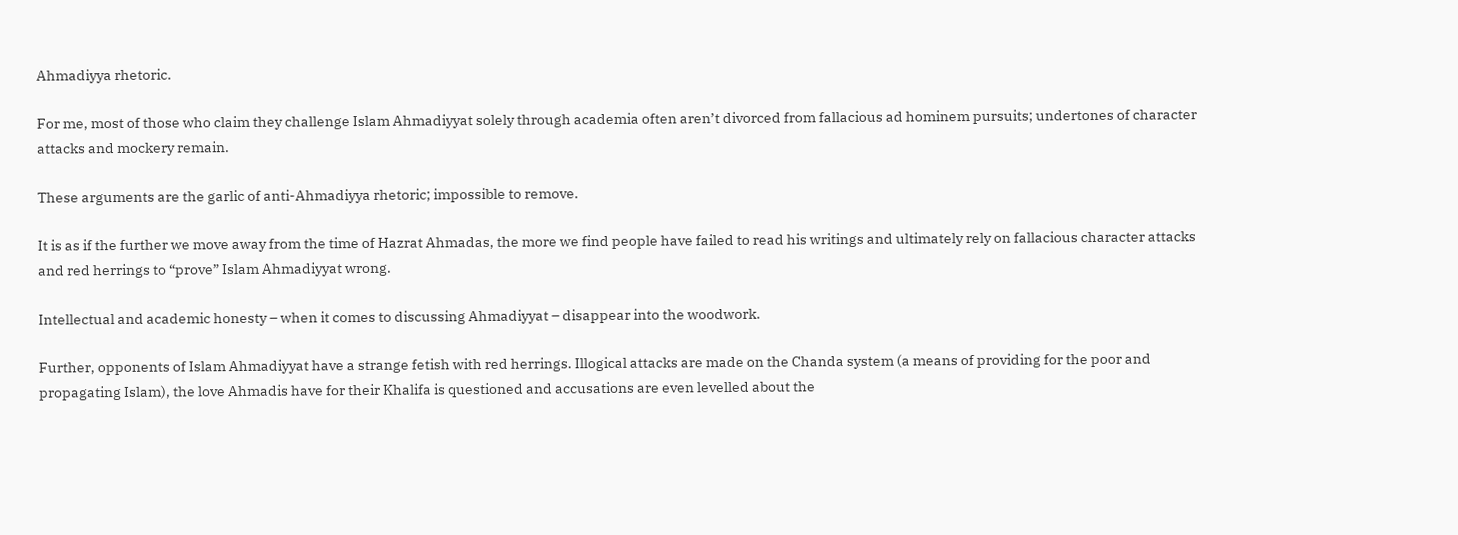Ahmadiyya rhetoric.

For me, most of those who claim they challenge Islam Ahmadiyyat solely through academia often aren’t divorced from fallacious ad hominem pursuits; undertones of character attacks and mockery remain.

These arguments are the garlic of anti-Ahmadiyya rhetoric; impossible to remove.

It is as if the further we move away from the time of Hazrat Ahmadas, the more we find people have failed to read his writings and ultimately rely on fallacious character attacks and red herrings to “prove” Islam Ahmadiyyat wrong.

Intellectual and academic honesty – when it comes to discussing Ahmadiyyat – disappear into the woodwork.

Further, opponents of Islam Ahmadiyyat have a strange fetish with red herrings. Illogical attacks are made on the Chanda system (a means of providing for the poor and propagating Islam), the love Ahmadis have for their Khalifa is questioned and accusations are even levelled about the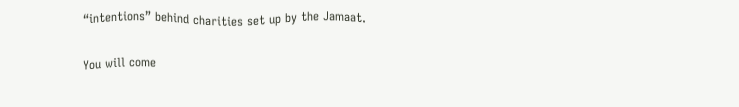“intentions” behind charities set up by the Jamaat.

You will come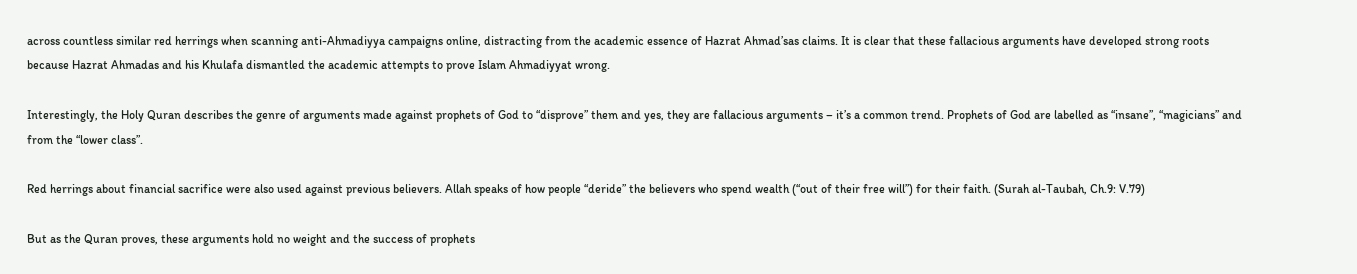across countless similar red herrings when scanning anti-Ahmadiyya campaigns online, distracting from the academic essence of Hazrat Ahmad’sas claims. It is clear that these fallacious arguments have developed strong roots because Hazrat Ahmadas and his Khulafa dismantled the academic attempts to prove Islam Ahmadiyyat wrong.

Interestingly, the Holy Quran describes the genre of arguments made against prophets of God to “disprove” them and yes, they are fallacious arguments – it’s a common trend. Prophets of God are labelled as “insane”, “magicians” and from the “lower class”.

Red herrings about financial sacrifice were also used against previous believers. Allah speaks of how people “deride” the believers who spend wealth (“out of their free will”) for their faith. (Surah al-Taubah, Ch.9: V.79)

But as the Quran proves, these arguments hold no weight and the success of prophets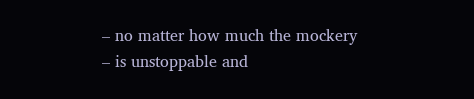– no matter how much the mockery – is unstoppable and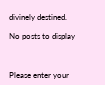divinely destined.

No posts to display



Please enter your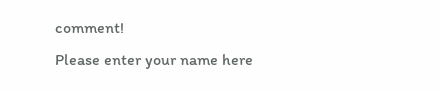comment!
Please enter your name here